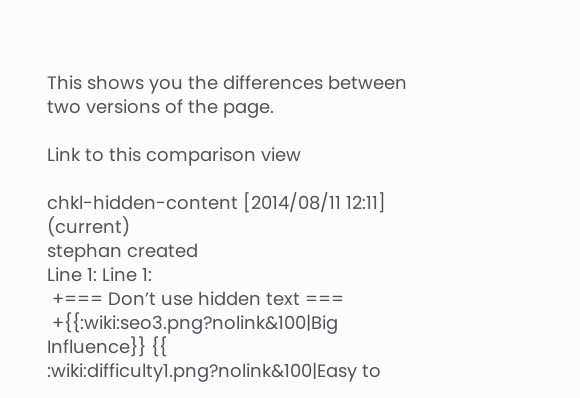This shows you the differences between two versions of the page.

Link to this comparison view

chkl-hidden-content [2014/08/11 12:11] (current)
stephan created
Line 1: Line 1:
 +=== Don’t use hidden text ===
 +{{:wiki:seo3.png?nolink&100|Big Influence}} {{ :wiki:difficulty1.png?nolink&100|Easy to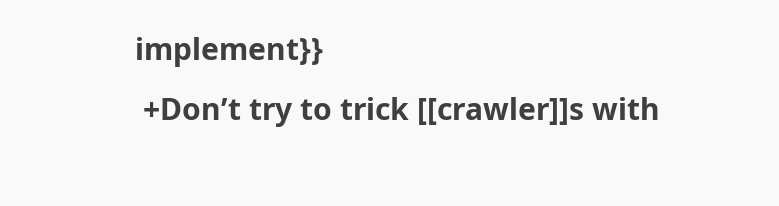implement}}
 +Don’t try to trick [[crawler]]s with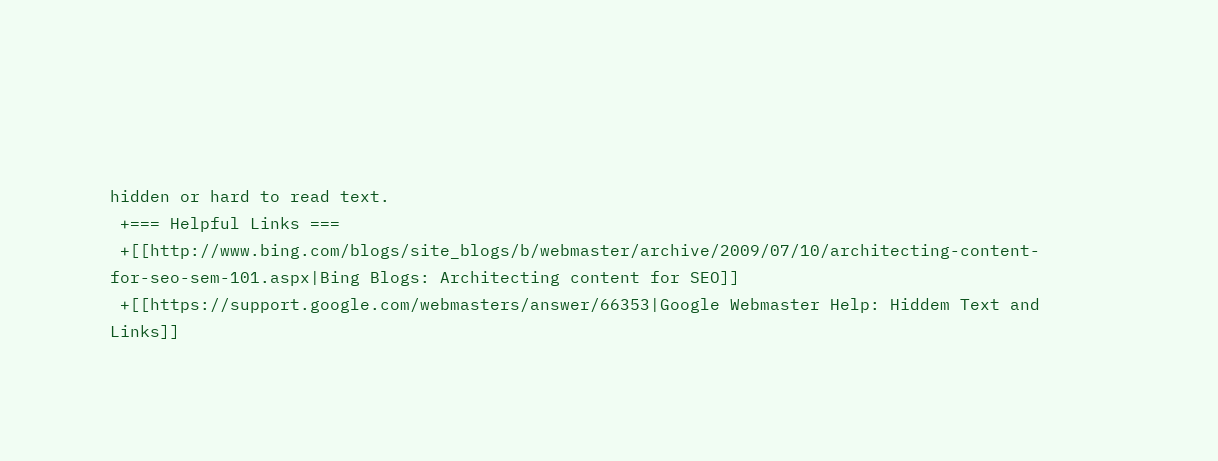hidden or hard to read text.
 +=== Helpful Links ===
 +[[http://www.bing.com/blogs/site_blogs/b/webmaster/archive/2009/07/10/architecting-content-for-seo-sem-101.aspx|Bing Blogs: Architecting content for SEO]]
 +[[https://support.google.com/webmasters/answer/66353|Google Webmaster Help: Hiddem Text and Links]]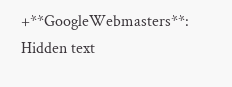+**GoogleWebmasters**: Hidden text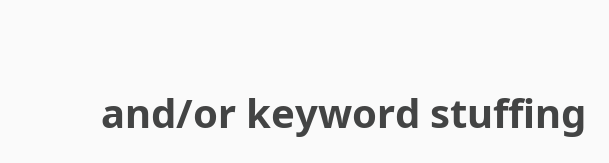and/or keyword stuffing